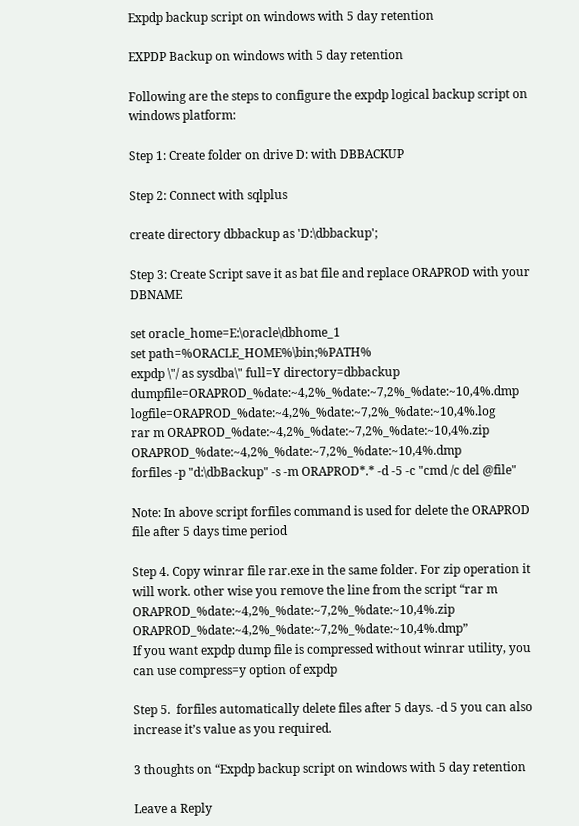Expdp backup script on windows with 5 day retention

EXPDP Backup on windows with 5 day retention

Following are the steps to configure the expdp logical backup script on windows platform:

Step 1: Create folder on drive D: with DBBACKUP

Step 2: Connect with sqlplus

create directory dbbackup as 'D:\dbbackup';

Step 3: Create Script save it as bat file and replace ORAPROD with your DBNAME

set oracle_home=E:\oracle\dbhome_1
set path=%ORACLE_HOME%\bin;%PATH%
expdp \"/ as sysdba\" full=Y directory=dbbackup dumpfile=ORAPROD_%date:~4,2%_%date:~7,2%_%date:~10,4%.dmp logfile=ORAPROD_%date:~4,2%_%date:~7,2%_%date:~10,4%.log
rar m ORAPROD_%date:~4,2%_%date:~7,2%_%date:~10,4%.zip ORAPROD_%date:~4,2%_%date:~7,2%_%date:~10,4%.dmp
forfiles -p "d:\dbBackup" -s -m ORAPROD*.* -d -5 -c "cmd /c del @file"

Note: In above script forfiles command is used for delete the ORAPROD file after 5 days time period

Step 4. Copy winrar file rar.exe in the same folder. For zip operation it will work. other wise you remove the line from the script “rar m ORAPROD_%date:~4,2%_%date:~7,2%_%date:~10,4%.zip ORAPROD_%date:~4,2%_%date:~7,2%_%date:~10,4%.dmp”
If you want expdp dump file is compressed without winrar utility, you can use compress=y option of expdp

Step 5.  forfiles automatically delete files after 5 days. -d 5 you can also increase it’s value as you required.

3 thoughts on “Expdp backup script on windows with 5 day retention

Leave a Reply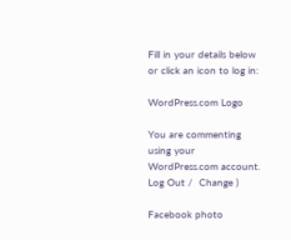Fill in your details below or click an icon to log in:

WordPress.com Logo

You are commenting using your WordPress.com account. Log Out /  Change )

Facebook photo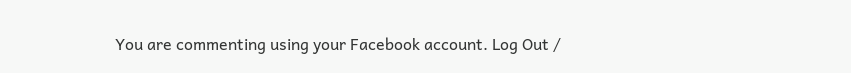You are commenting using your Facebook account. Log Out /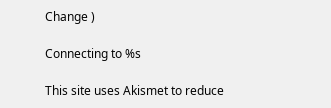Change )

Connecting to %s

This site uses Akismet to reduce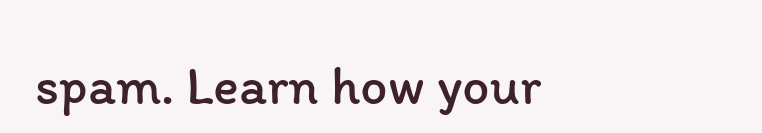spam. Learn how your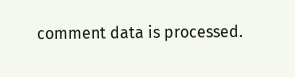comment data is processed.